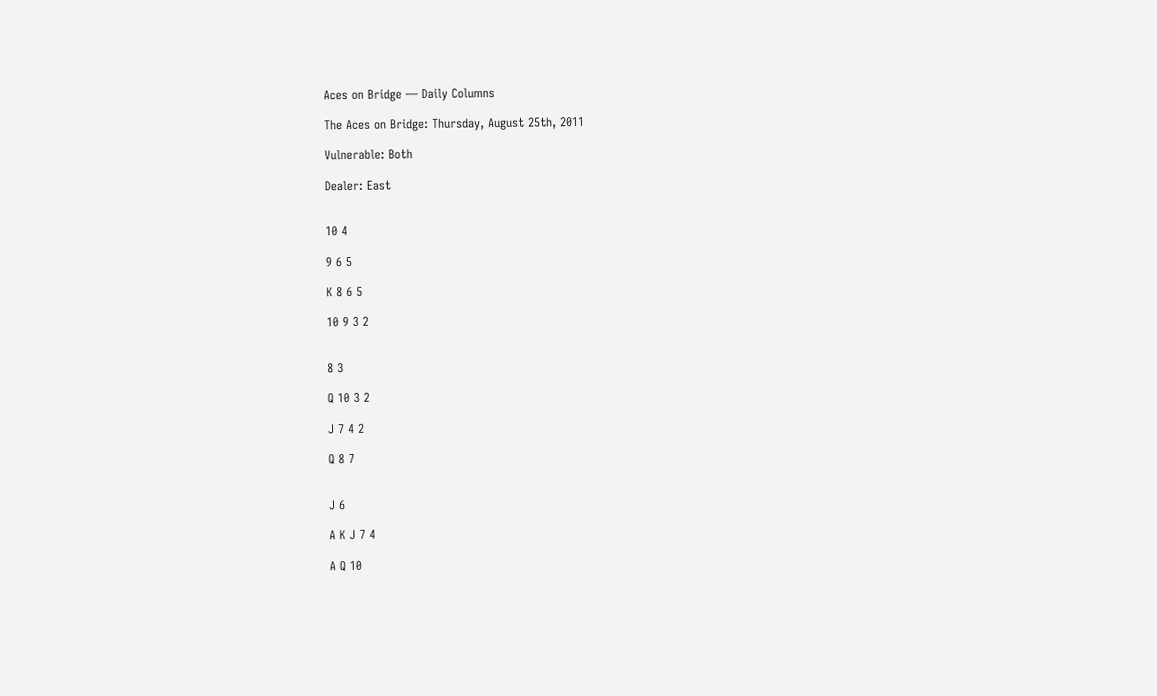Aces on Bridge — Daily Columns

The Aces on Bridge: Thursday, August 25th, 2011

Vulnerable: Both

Dealer: East


10 4

9 6 5

K 8 6 5

10 9 3 2


8 3

Q 10 3 2

J 7 4 2

Q 8 7


J 6

A K J 7 4

A Q 10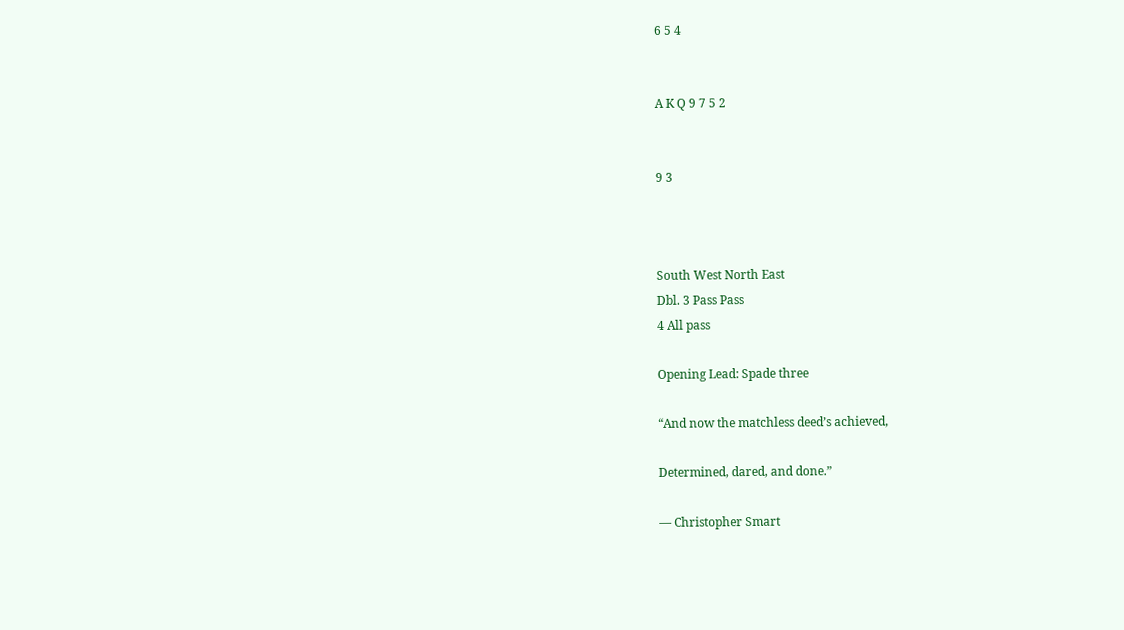6 5 4


A K Q 9 7 5 2


9 3



South West North East
Dbl. 3 Pass Pass
4 All pass

Opening Lead: Spade three

“And now the matchless deed’s achieved,

Determined, dared, and done.”

— Christopher Smart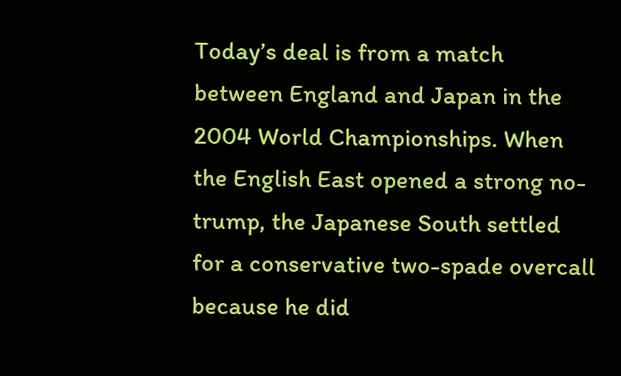Today’s deal is from a match between England and Japan in the 2004 World Championships. When the English East opened a strong no-trump, the Japanese South settled for a conservative two-spade overcall because he did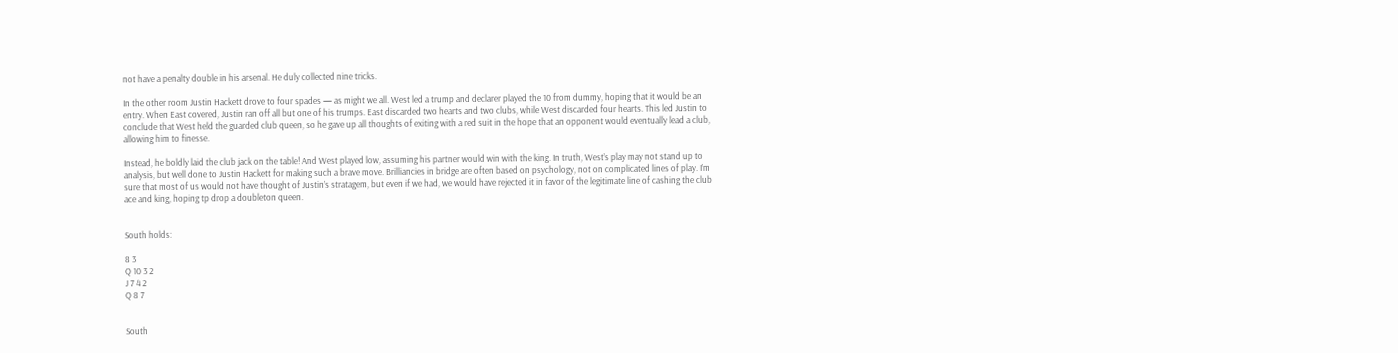not have a penalty double in his arsenal. He duly collected nine tricks.

In the other room Justin Hackett drove to four spades — as might we all. West led a trump and declarer played the 10 from dummy, hoping that it would be an entry. When East covered, Justin ran off all but one of his trumps. East discarded two hearts and two clubs, while West discarded four hearts. This led Justin to conclude that West held the guarded club queen, so he gave up all thoughts of exiting with a red suit in the hope that an opponent would eventually lead a club, allowing him to finesse.

Instead, he boldly laid the club jack on the table! And West played low, assuming his partner would win with the king. In truth, West’s play may not stand up to analysis, but well done to Justin Hackett for making such a brave move. Brilliancies in bridge are often based on psychology, not on complicated lines of play. I’m sure that most of us would not have thought of Justin’s stratagem, but even if we had, we would have rejected it in favor of the legitimate line of cashing the club ace and king, hoping tp drop a doubleton queen.


South holds:

8 3
Q 10 3 2
J 7 4 2
Q 8 7


South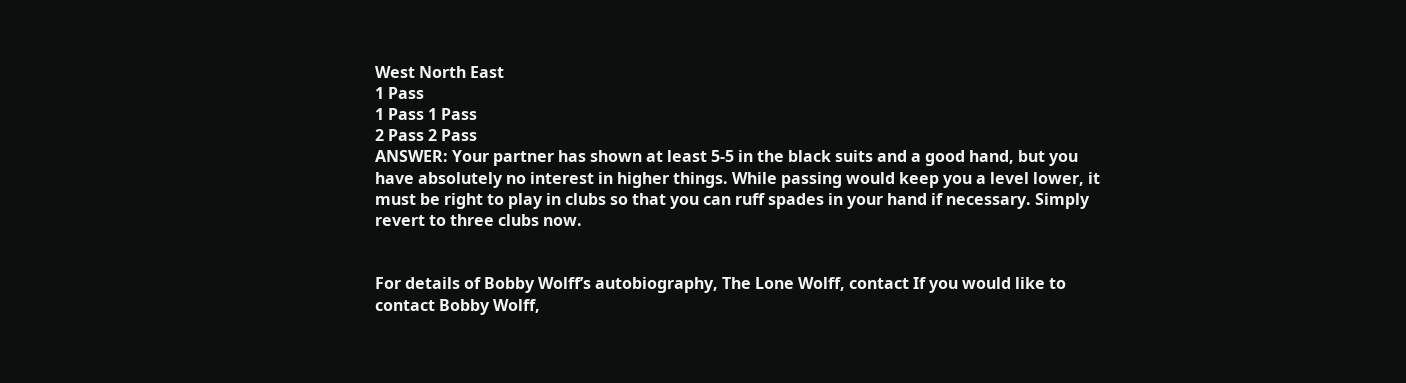West North East
1 Pass
1 Pass 1 Pass
2 Pass 2 Pass
ANSWER: Your partner has shown at least 5-5 in the black suits and a good hand, but you have absolutely no interest in higher things. While passing would keep you a level lower, it must be right to play in clubs so that you can ruff spades in your hand if necessary. Simply revert to three clubs now.


For details of Bobby Wolff’s autobiography, The Lone Wolff, contact If you would like to contact Bobby Wolff,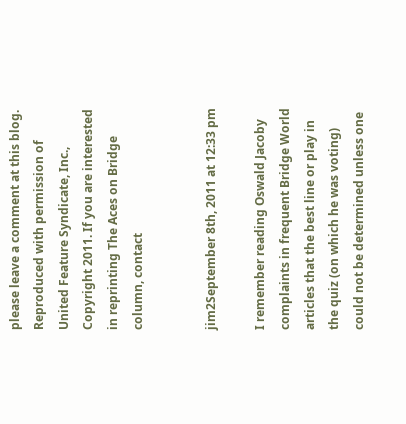please leave a comment at this blog. Reproduced with permission of United Feature Syndicate, Inc., Copyright 2011. If you are interested in reprinting The Aces on Bridge column, contact


jim2September 8th, 2011 at 12:33 pm

I remember reading Oswald Jacoby complaints in frequent Bridge World articles that the best line or play in the quiz (on which he was voting) could not be determined unless one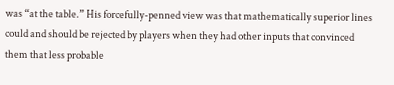was “at the table.” His forcefully-penned view was that mathematically superior lines could and should be rejected by players when they had other inputs that convinced them that less probable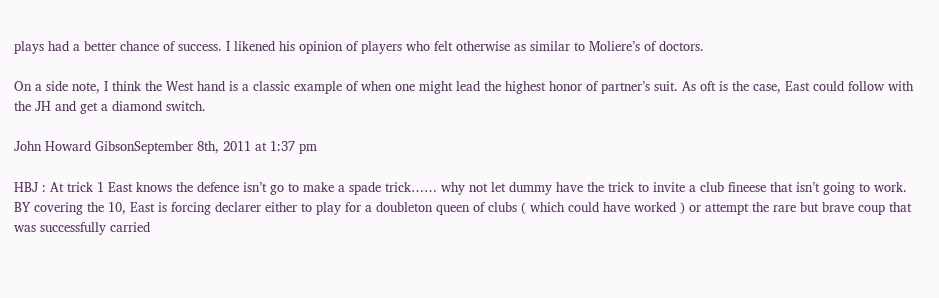plays had a better chance of success. I likened his opinion of players who felt otherwise as similar to Moliere’s of doctors.

On a side note, I think the West hand is a classic example of when one might lead the highest honor of partner’s suit. As oft is the case, East could follow with the JH and get a diamond switch.

John Howard GibsonSeptember 8th, 2011 at 1:37 pm

HBJ : At trick 1 East knows the defence isn’t go to make a spade trick…… why not let dummy have the trick to invite a club fineese that isn’t going to work. BY covering the 10, East is forcing declarer either to play for a doubleton queen of clubs ( which could have worked ) or attempt the rare but brave coup that was successfully carried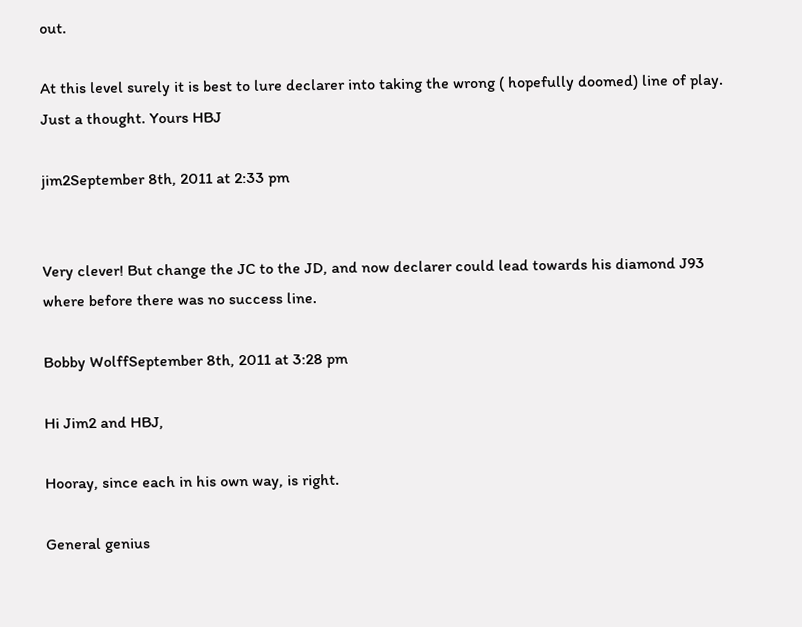out.

At this level surely it is best to lure declarer into taking the wrong ( hopefully doomed) line of play. Just a thought. Yours HBJ

jim2September 8th, 2011 at 2:33 pm


Very clever! But change the JC to the JD, and now declarer could lead towards his diamond J93 where before there was no success line.

Bobby WolffSeptember 8th, 2011 at 3:28 pm

Hi Jim2 and HBJ,

Hooray, since each in his own way, is right.

General genius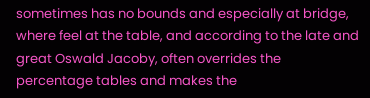sometimes has no bounds and especially at bridge, where feel at the table, and according to the late and great Oswald Jacoby, often overrides the percentage tables and makes the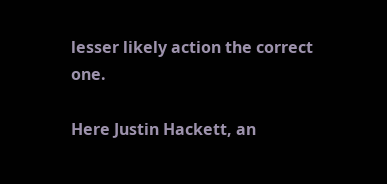lesser likely action the correct one.

Here Justin Hackett, an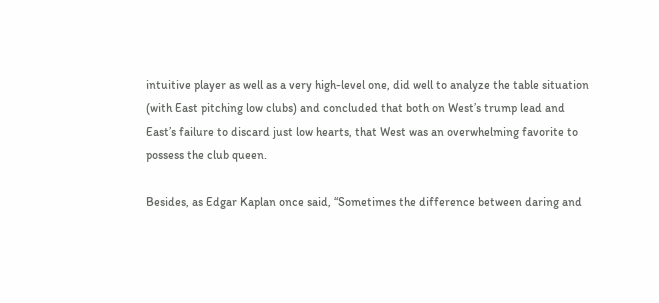intuitive player as well as a very high-level one, did well to analyze the table situation (with East pitching low clubs) and concluded that both on West’s trump lead and East’s failure to discard just low hearts, that West was an overwhelming favorite to possess the club queen.

Besides, as Edgar Kaplan once said, “Sometimes the difference between daring and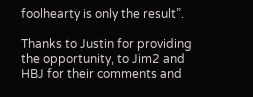foolhearty is only the result”.

Thanks to Justin for providing the opportunity, to Jim2 and HBJ for their comments and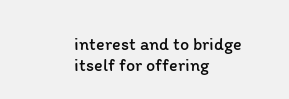interest and to bridge itself for offering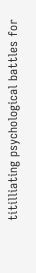titilliating psychological battles for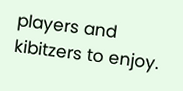players and kibitzers to enjoy.